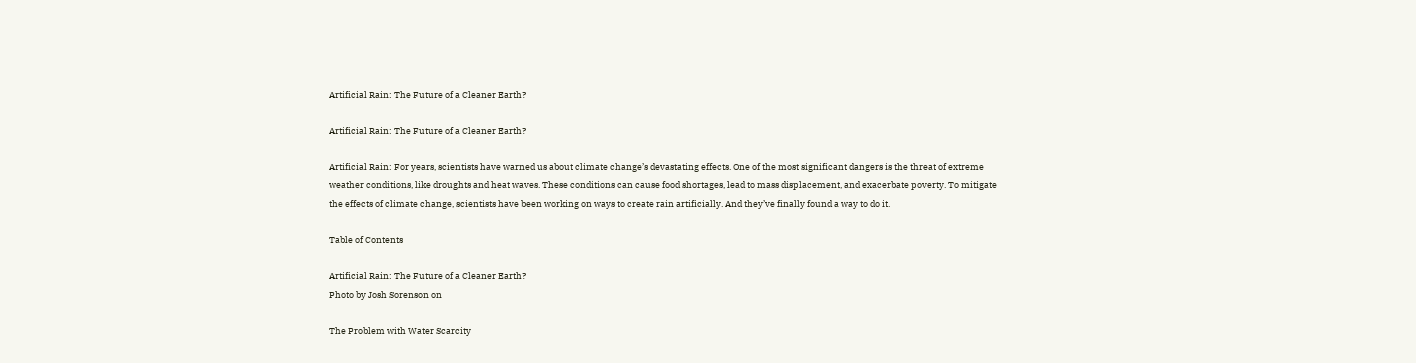Artificial Rain: The Future of a Cleaner Earth?

Artificial Rain: The Future of a Cleaner Earth?

Artificial Rain: For years, scientists have warned us about climate change’s devastating effects. One of the most significant dangers is the threat of extreme weather conditions, like droughts and heat waves. These conditions can cause food shortages, lead to mass displacement, and exacerbate poverty. To mitigate the effects of climate change, scientists have been working on ways to create rain artificially. And they’ve finally found a way to do it.

Table of Contents

Artificial Rain: The Future of a Cleaner Earth?
Photo by Josh Sorenson on

The Problem with Water Scarcity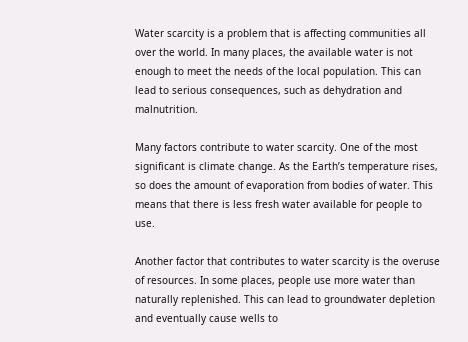Water scarcity is a problem that is affecting communities all over the world. In many places, the available water is not enough to meet the needs of the local population. This can lead to serious consequences, such as dehydration and malnutrition.

Many factors contribute to water scarcity. One of the most significant is climate change. As the Earth’s temperature rises, so does the amount of evaporation from bodies of water. This means that there is less fresh water available for people to use.

Another factor that contributes to water scarcity is the overuse of resources. In some places, people use more water than naturally replenished. This can lead to groundwater depletion and eventually cause wells to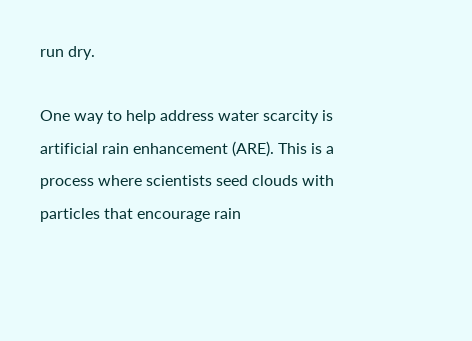run dry.

One way to help address water scarcity is artificial rain enhancement (ARE). This is a process where scientists seed clouds with particles that encourage rain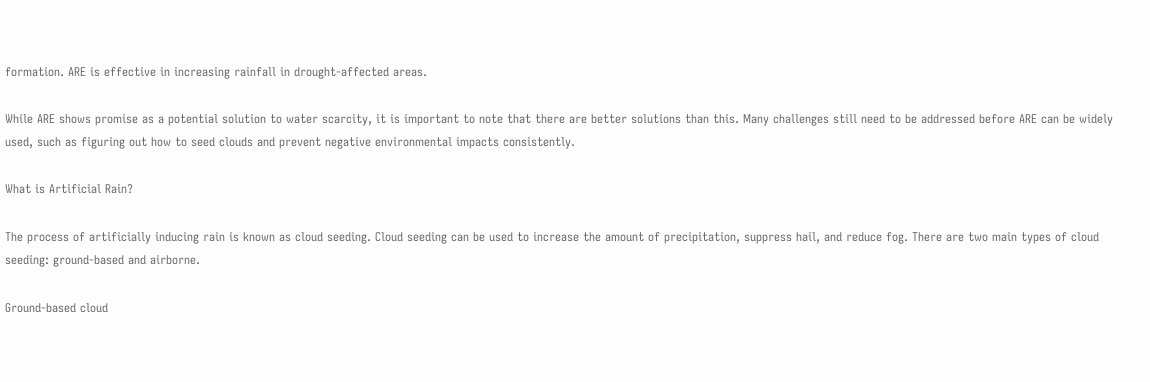formation. ARE is effective in increasing rainfall in drought-affected areas.

While ARE shows promise as a potential solution to water scarcity, it is important to note that there are better solutions than this. Many challenges still need to be addressed before ARE can be widely used, such as figuring out how to seed clouds and prevent negative environmental impacts consistently.

What is Artificial Rain?

The process of artificially inducing rain is known as cloud seeding. Cloud seeding can be used to increase the amount of precipitation, suppress hail, and reduce fog. There are two main types of cloud seeding: ground-based and airborne.

Ground-based cloud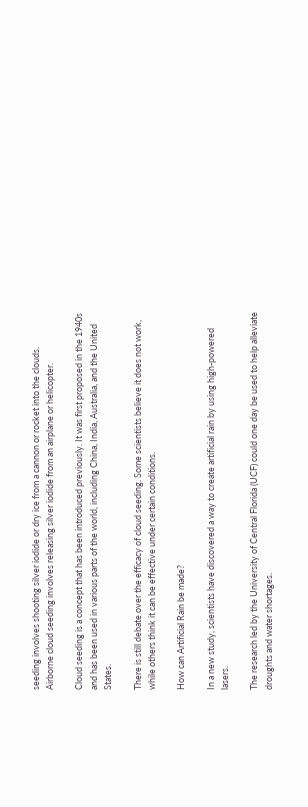seeding involves shooting silver iodide or dry ice from a cannon or rocket into the clouds. Airborne cloud seeding involves releasing silver iodide from an airplane or helicopter.

Cloud seeding is a concept that has been introduced previously. It was first proposed in the 1940s and has been used in various parts of the world, including China, India, Australia, and the United States.

There is still debate over the efficacy of cloud seeding. Some scientists believe it does not work, while others think it can be effective under certain conditions.

How can Artificial Rain be made?

In a new study, scientists have discovered a way to create artificial rain by using high-powered lasers.

The research led by the University of Central Florida (UCF) could one day be used to help alleviate droughts and water shortages.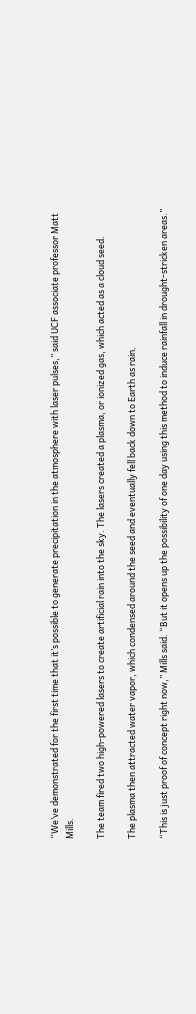“We’ve demonstrated for the first time that it’s possible to generate precipitation in the atmosphere with laser pulses,” said UCF associate professor Matt Mills.

The team fired two high-powered lasers to create artificial rain into the sky. The lasers created a plasma, or ionized gas, which acted as a cloud seed.

The plasma then attracted water vapor, which condensed around the seed and eventually fell back down to Earth as rain.

“This is just proof of concept right now,” Mills said. “But it opens up the possibility of one day using this method to induce rainfall in drought-stricken areas.”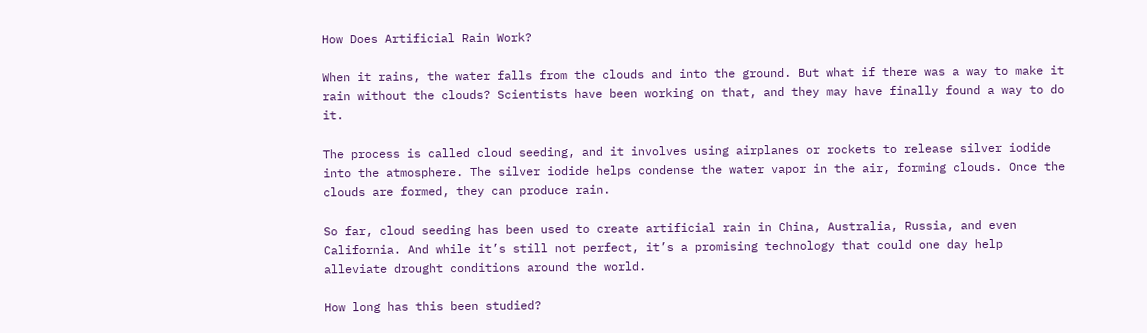How Does Artificial Rain Work?

When it rains, the water falls from the clouds and into the ground. But what if there was a way to make it rain without the clouds? Scientists have been working on that, and they may have finally found a way to do it.

The process is called cloud seeding, and it involves using airplanes or rockets to release silver iodide into the atmosphere. The silver iodide helps condense the water vapor in the air, forming clouds. Once the clouds are formed, they can produce rain.

So far, cloud seeding has been used to create artificial rain in China, Australia, Russia, and even California. And while it’s still not perfect, it’s a promising technology that could one day help alleviate drought conditions around the world.

How long has this been studied?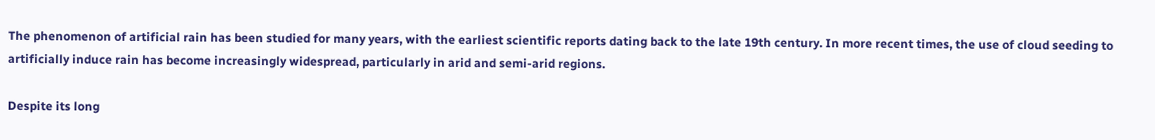The phenomenon of artificial rain has been studied for many years, with the earliest scientific reports dating back to the late 19th century. In more recent times, the use of cloud seeding to artificially induce rain has become increasingly widespread, particularly in arid and semi-arid regions.

Despite its long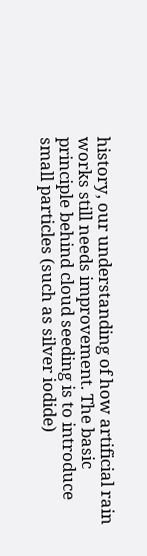history, our understanding of how artificial rain works still needs improvement. The basic principle behind cloud seeding is to introduce small particles (such as silver iodide)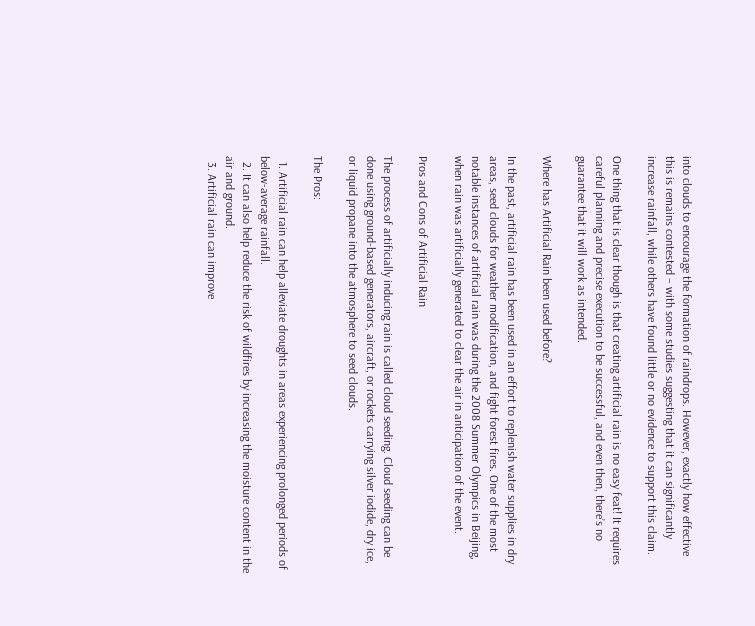into clouds to encourage the formation of raindrops. However, exactly how effective this is remains contested – with some studies suggesting that it can significantly increase rainfall, while others have found little or no evidence to support this claim.

One thing that is clear though is that creating artificial rain is no easy feat! It requires careful planning and precise execution to be successful, and even then, there’s no guarantee that it will work as intended.

Where has Artificial Rain been used before?

In the past, artificial rain has been used in an effort to replenish water supplies in dry areas, seed clouds for weather modification, and fight forest fires. One of the most notable instances of artificial rain was during the 2008 Summer Olympics in Beijing, when rain was artificially generated to clear the air in anticipation of the event.

Pros and Cons of Artificial Rain

The process of artificially inducing rain is called cloud seeding. Cloud seeding can be done using ground-based generators, aircraft, or rockets carrying silver iodide, dry ice, or liquid propane into the atmosphere to seed clouds.

The Pros:

  1. Artificial rain can help alleviate droughts in areas experiencing prolonged periods of below-average rainfall.
  2. It can also help reduce the risk of wildfires by increasing the moisture content in the air and ground.
  3. Artificial rain can improve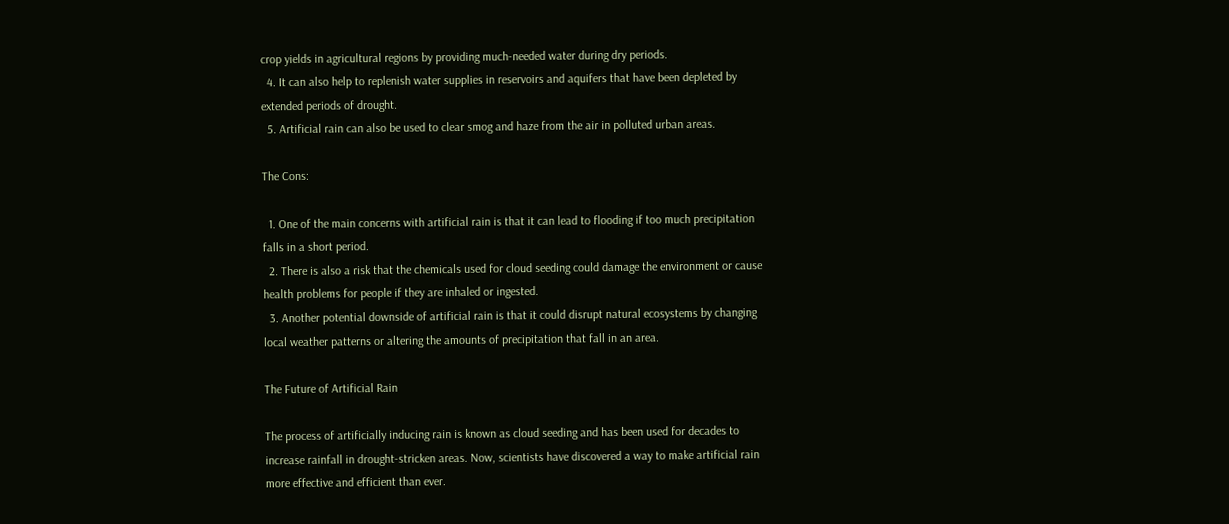crop yields in agricultural regions by providing much-needed water during dry periods.
  4. It can also help to replenish water supplies in reservoirs and aquifers that have been depleted by extended periods of drought.
  5. Artificial rain can also be used to clear smog and haze from the air in polluted urban areas.

The Cons:

  1. One of the main concerns with artificial rain is that it can lead to flooding if too much precipitation falls in a short period.
  2. There is also a risk that the chemicals used for cloud seeding could damage the environment or cause health problems for people if they are inhaled or ingested.
  3. Another potential downside of artificial rain is that it could disrupt natural ecosystems by changing local weather patterns or altering the amounts of precipitation that fall in an area.

The Future of Artificial Rain

The process of artificially inducing rain is known as cloud seeding and has been used for decades to increase rainfall in drought-stricken areas. Now, scientists have discovered a way to make artificial rain more effective and efficient than ever.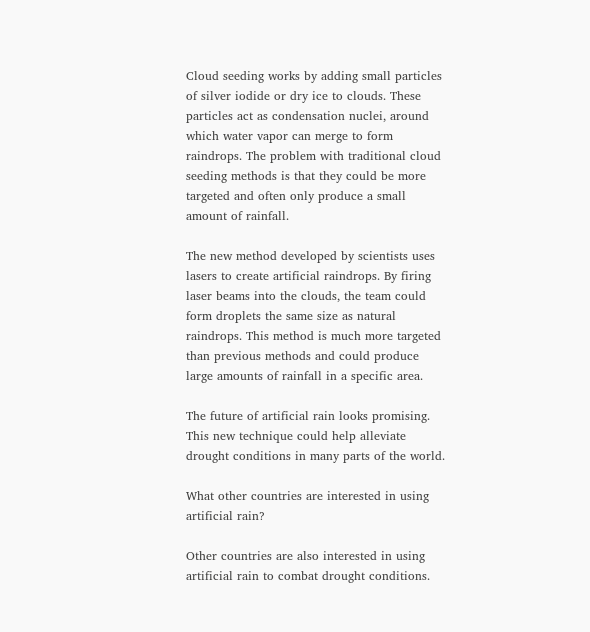Cloud seeding works by adding small particles of silver iodide or dry ice to clouds. These particles act as condensation nuclei, around which water vapor can merge to form raindrops. The problem with traditional cloud seeding methods is that they could be more targeted and often only produce a small amount of rainfall.

The new method developed by scientists uses lasers to create artificial raindrops. By firing laser beams into the clouds, the team could form droplets the same size as natural raindrops. This method is much more targeted than previous methods and could produce large amounts of rainfall in a specific area.

The future of artificial rain looks promising. This new technique could help alleviate drought conditions in many parts of the world.

What other countries are interested in using artificial rain?

Other countries are also interested in using artificial rain to combat drought conditions.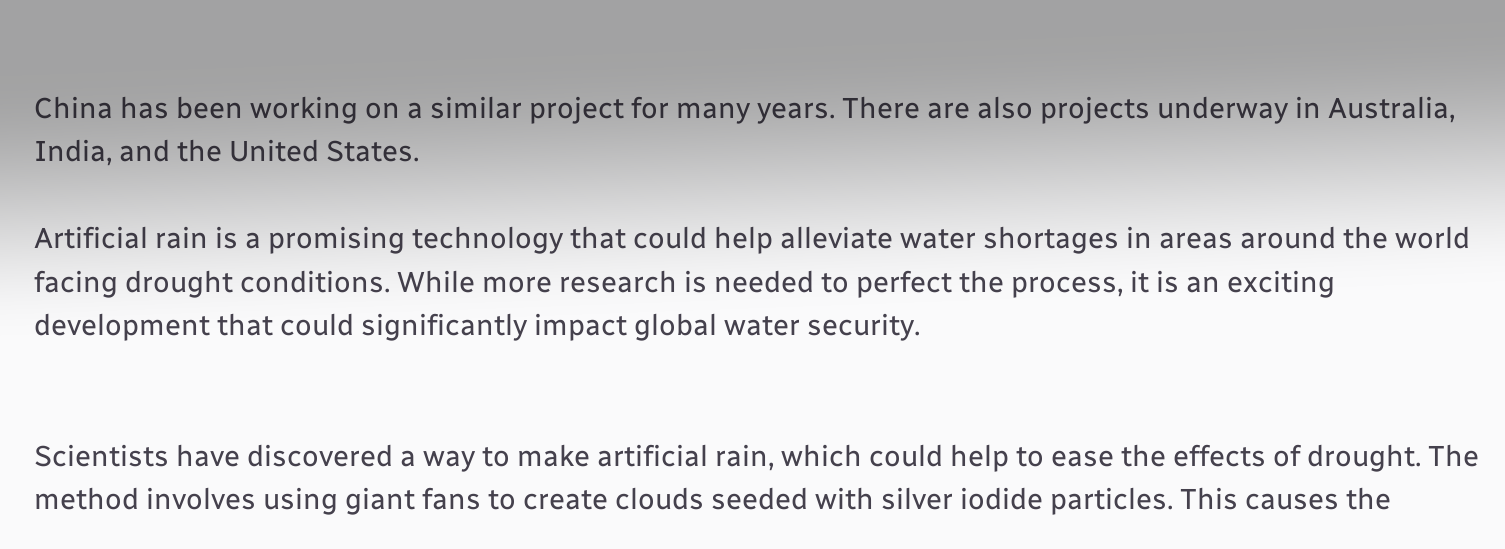China has been working on a similar project for many years. There are also projects underway in Australia, India, and the United States.

Artificial rain is a promising technology that could help alleviate water shortages in areas around the world facing drought conditions. While more research is needed to perfect the process, it is an exciting development that could significantly impact global water security.


Scientists have discovered a way to make artificial rain, which could help to ease the effects of drought. The method involves using giant fans to create clouds seeded with silver iodide particles. This causes the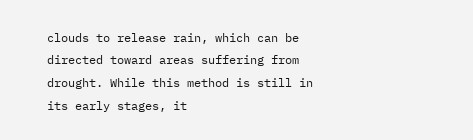clouds to release rain, which can be directed toward areas suffering from drought. While this method is still in its early stages, it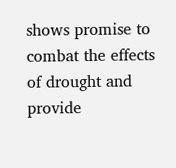shows promise to combat the effects of drought and provide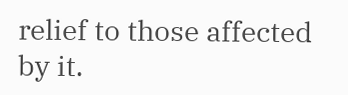relief to those affected by it.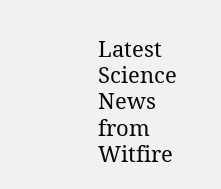Latest Science News from Witfire